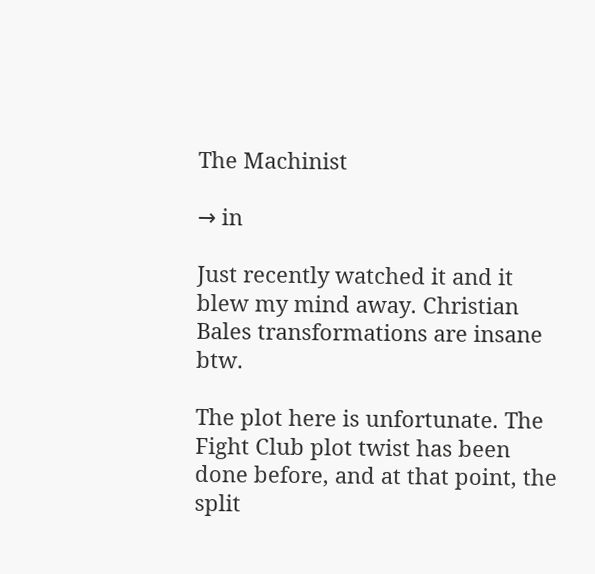The Machinist

→ in

Just recently watched it and it blew my mind away. Christian Bales transformations are insane btw.

The plot here is unfortunate. The Fight Club plot twist has been done before, and at that point, the split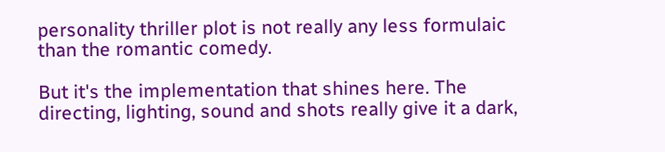personality thriller plot is not really any less formulaic than the romantic comedy.

But it's the implementation that shines here. The directing, lighting, sound and shots really give it a dark,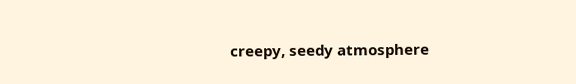creepy, seedy atmosphere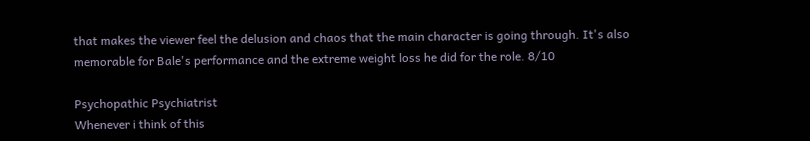that makes the viewer feel the delusion and chaos that the main character is going through. It's also memorable for Bale's performance and the extreme weight loss he did for the role. 8/10

Psychopathic Psychiatrist
Whenever i think of this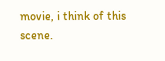movie, i think of this scene.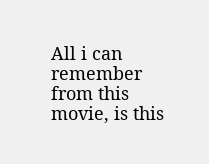All i can remember from this movie, is this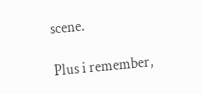scene.

Plus i remember,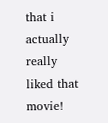that i actually really liked that movie!